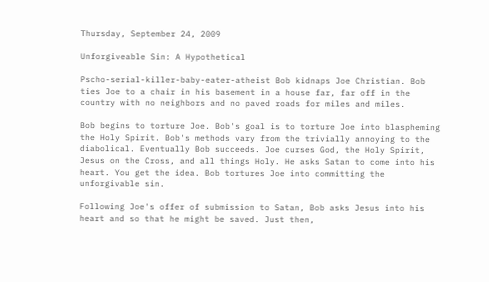Thursday, September 24, 2009

Unforgiveable Sin: A Hypothetical

Pscho-serial-killer-baby-eater-atheist Bob kidnaps Joe Christian. Bob ties Joe to a chair in his basement in a house far, far off in the country with no neighbors and no paved roads for miles and miles.

Bob begins to torture Joe. Bob's goal is to torture Joe into blaspheming the Holy Spirit. Bob's methods vary from the trivially annoying to the diabolical. Eventually Bob succeeds. Joe curses God, the Holy Spirit, Jesus on the Cross, and all things Holy. He asks Satan to come into his heart. You get the idea. Bob tortures Joe into committing the unforgivable sin.

Following Joe's offer of submission to Satan, Bob asks Jesus into his heart and so that he might be saved. Just then,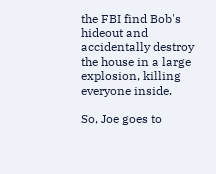the FBI find Bob's hideout and accidentally destroy the house in a large explosion, killing everyone inside.

So, Joe goes to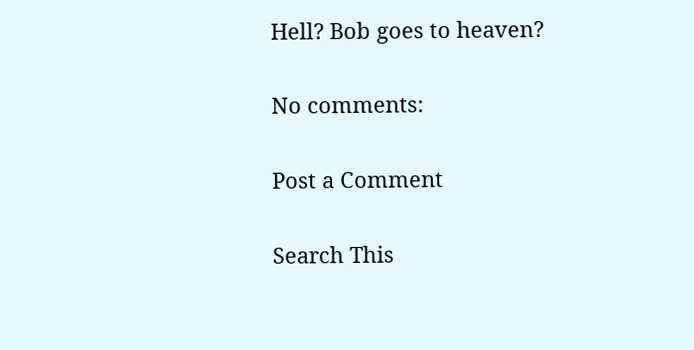Hell? Bob goes to heaven?

No comments:

Post a Comment

Search This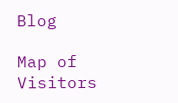Blog

Map of Visitors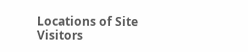Locations of Site Visitors